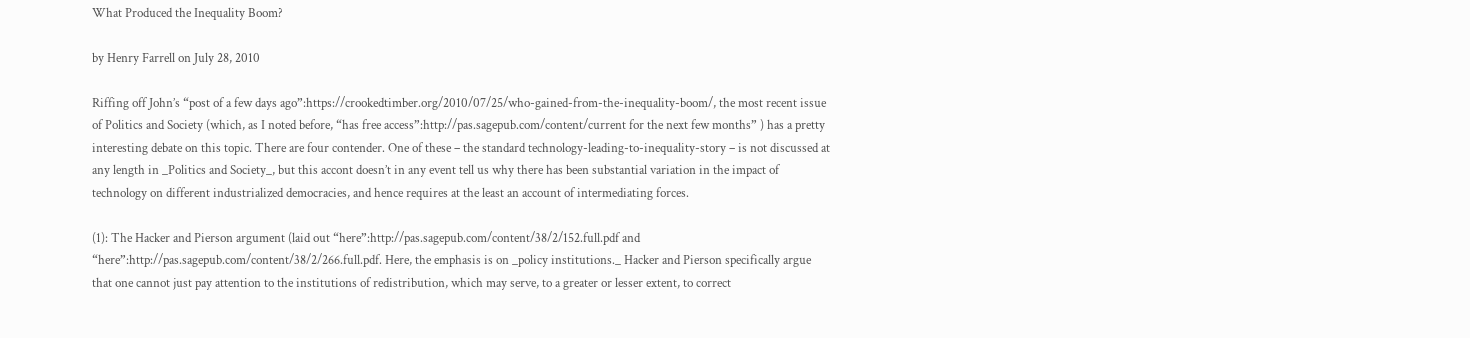What Produced the Inequality Boom?

by Henry Farrell on July 28, 2010

Riffing off John’s “post of a few days ago”:https://crookedtimber.org/2010/07/25/who-gained-from-the-inequality-boom/, the most recent issue of Politics and Society (which, as I noted before, “has free access”:http://pas.sagepub.com/content/current for the next few months” ) has a pretty interesting debate on this topic. There are four contender. One of these – the standard technology-leading-to-inequality-story – is not discussed at any length in _Politics and Society_, but this accont doesn’t in any event tell us why there has been substantial variation in the impact of technology on different industrialized democracies, and hence requires at the least an account of intermediating forces.

(1): The Hacker and Pierson argument (laid out “here”:http://pas.sagepub.com/content/38/2/152.full.pdf and “here”:http://pas.sagepub.com/content/38/2/266.full.pdf. Here, the emphasis is on _policy institutions._ Hacker and Pierson specifically argue that one cannot just pay attention to the institutions of redistribution, which may serve, to a greater or lesser extent, to correct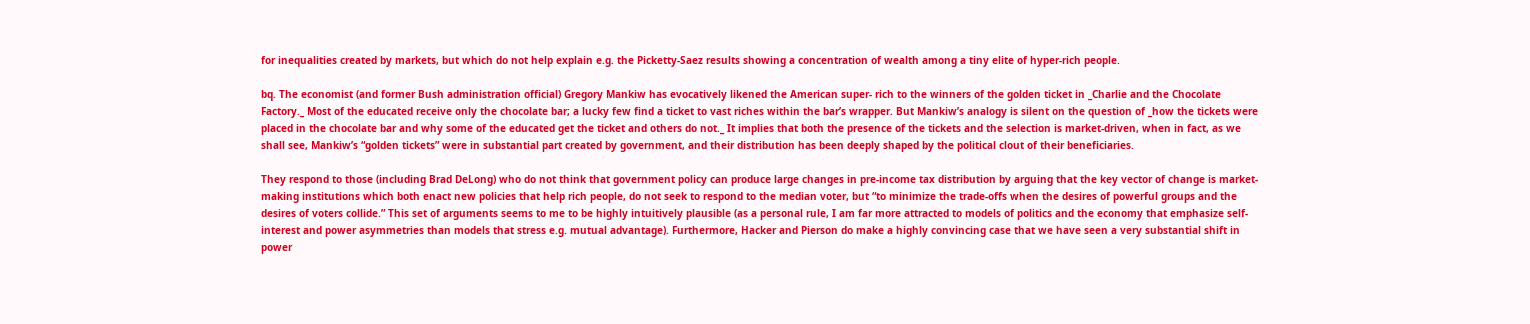for inequalities created by markets, but which do not help explain e.g. the Picketty-Saez results showing a concentration of wealth among a tiny elite of hyper-rich people.

bq. The economist (and former Bush administration official) Gregory Mankiw has evocatively likened the American super- rich to the winners of the golden ticket in _Charlie and the Chocolate Factory._ Most of the educated receive only the chocolate bar; a lucky few find a ticket to vast riches within the bar’s wrapper. But Mankiw’s analogy is silent on the question of _how the tickets were placed in the chocolate bar and why some of the educated get the ticket and others do not._ It implies that both the presence of the tickets and the selection is market-driven, when in fact, as we shall see, Mankiw’s “golden tickets” were in substantial part created by government, and their distribution has been deeply shaped by the political clout of their beneficiaries.

They respond to those (including Brad DeLong) who do not think that government policy can produce large changes in pre-income tax distribution by arguing that the key vector of change is market-making institutions which both enact new policies that help rich people, do not seek to respond to the median voter, but “to minimize the trade-offs when the desires of powerful groups and the desires of voters collide.” This set of arguments seems to me to be highly intuitively plausible (as a personal rule, I am far more attracted to models of politics and the economy that emphasize self-interest and power asymmetries than models that stress e.g. mutual advantage). Furthermore, Hacker and Pierson do make a highly convincing case that we have seen a very substantial shift in power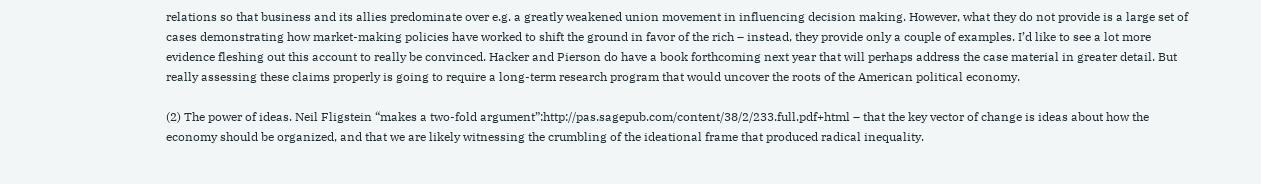relations so that business and its allies predominate over e.g. a greatly weakened union movement in influencing decision making. However, what they do not provide is a large set of cases demonstrating how market-making policies have worked to shift the ground in favor of the rich – instead, they provide only a couple of examples. I’d like to see a lot more evidence fleshing out this account to really be convinced. Hacker and Pierson do have a book forthcoming next year that will perhaps address the case material in greater detail. But really assessing these claims properly is going to require a long-term research program that would uncover the roots of the American political economy.

(2) The power of ideas. Neil Fligstein “makes a two-fold argument”:http://pas.sagepub.com/content/38/2/233.full.pdf+html – that the key vector of change is ideas about how the economy should be organized, and that we are likely witnessing the crumbling of the ideational frame that produced radical inequality.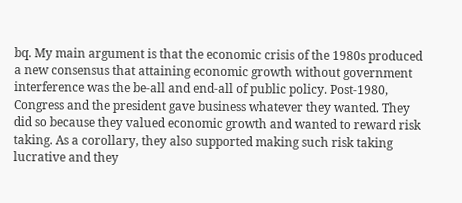bq. My main argument is that the economic crisis of the 1980s produced a new consensus that attaining economic growth without government interference was the be-all and end-all of public policy. Post-1980, Congress and the president gave business whatever they wanted. They did so because they valued economic growth and wanted to reward risk taking. As a corollary, they also supported making such risk taking lucrative and they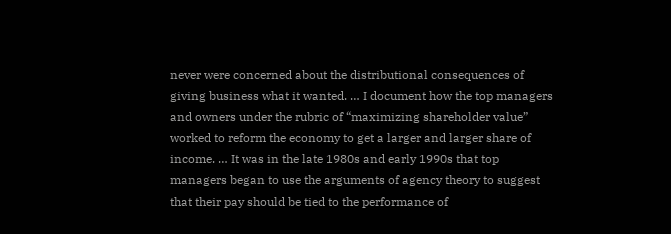never were concerned about the distributional consequences of giving business what it wanted. … I document how the top managers and owners under the rubric of “maximizing shareholder value” worked to reform the economy to get a larger and larger share of income. … It was in the late 1980s and early 1990s that top managers began to use the arguments of agency theory to suggest that their pay should be tied to the performance of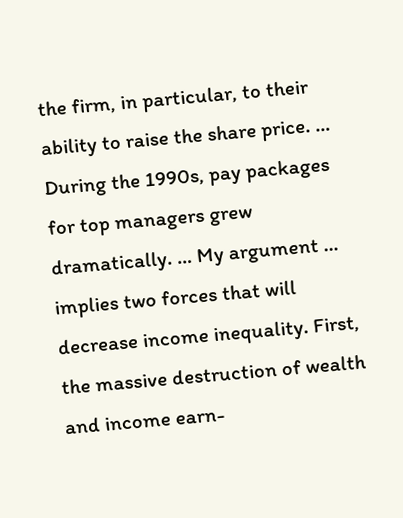the firm, in particular, to their ability to raise the share price. … During the 1990s, pay packages for top managers grew dramatically. … My argument … implies two forces that will decrease income inequality. First, the massive destruction of wealth and income earn-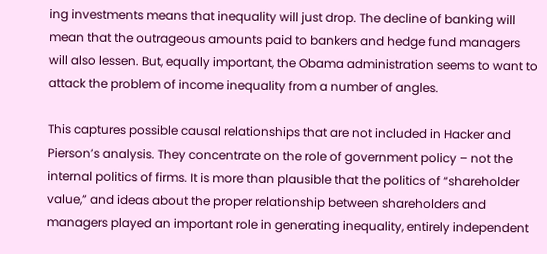ing investments means that inequality will just drop. The decline of banking will mean that the outrageous amounts paid to bankers and hedge fund managers will also lessen. But, equally important, the Obama administration seems to want to attack the problem of income inequality from a number of angles.

This captures possible causal relationships that are not included in Hacker and Pierson’s analysis. They concentrate on the role of government policy – not the internal politics of firms. It is more than plausible that the politics of “shareholder value,” and ideas about the proper relationship between shareholders and managers played an important role in generating inequality, entirely independent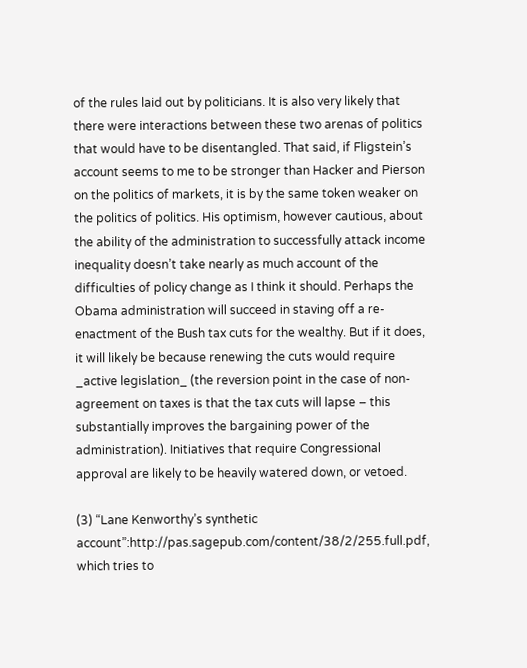of the rules laid out by politicians. It is also very likely that there were interactions between these two arenas of politics that would have to be disentangled. That said, if Fligstein’s account seems to me to be stronger than Hacker and Pierson on the politics of markets, it is by the same token weaker on the politics of politics. His optimism, however cautious, about the ability of the administration to successfully attack income inequality doesn’t take nearly as much account of the difficulties of policy change as I think it should. Perhaps the Obama administration will succeed in staving off a re-enactment of the Bush tax cuts for the wealthy. But if it does, it will likely be because renewing the cuts would require _active legislation_ (the reversion point in the case of non-agreement on taxes is that the tax cuts will lapse – this substantially improves the bargaining power of the administration). Initiatives that require Congressional approval are likely to be heavily watered down, or vetoed.

(3) “Lane Kenworthy’s synthetic account”:http://pas.sagepub.com/content/38/2/255.full.pdf, which tries to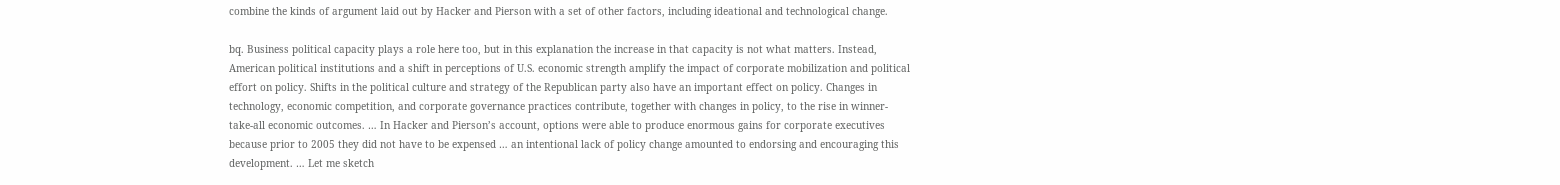combine the kinds of argument laid out by Hacker and Pierson with a set of other factors, including ideational and technological change.

bq. Business political capacity plays a role here too, but in this explanation the increase in that capacity is not what matters. Instead, American political institutions and a shift in perceptions of U.S. economic strength amplify the impact of corporate mobilization and political effort on policy. Shifts in the political culture and strategy of the Republican party also have an important effect on policy. Changes in technology, economic competition, and corporate governance practices contribute, together with changes in policy, to the rise in winner-take-all economic outcomes. … In Hacker and Pierson’s account, options were able to produce enormous gains for corporate executives because prior to 2005 they did not have to be expensed … an intentional lack of policy change amounted to endorsing and encouraging this development. … Let me sketch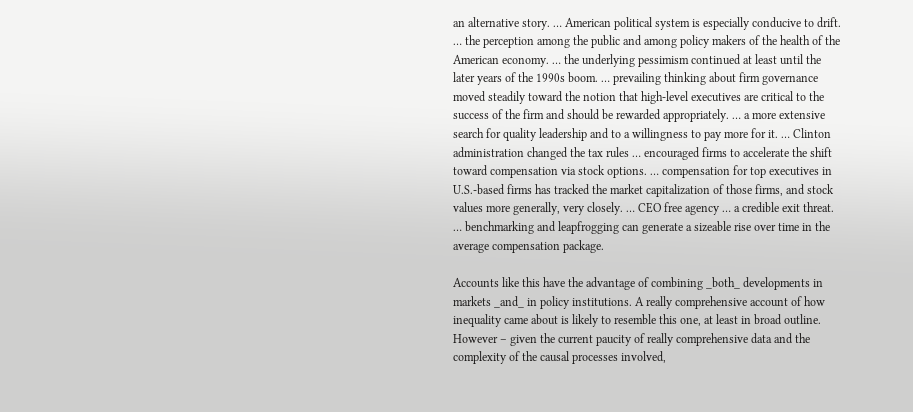an alternative story. … American political system is especially conducive to drift. … the perception among the public and among policy makers of the health of the American economy. … the underlying pessimism continued at least until the later years of the 1990s boom. … prevailing thinking about firm governance moved steadily toward the notion that high-level executives are critical to the success of the firm and should be rewarded appropriately. … a more extensive search for quality leadership and to a willingness to pay more for it. … Clinton administration changed the tax rules … encouraged firms to accelerate the shift toward compensation via stock options. … compensation for top executives in U.S.-based firms has tracked the market capitalization of those firms, and stock values more generally, very closely. … CEO free agency … a credible exit threat. … benchmarking and leapfrogging can generate a sizeable rise over time in the average compensation package.

Accounts like this have the advantage of combining _both_ developments in markets _and_ in policy institutions. A really comprehensive account of how inequality came about is likely to resemble this one, at least in broad outline. However – given the current paucity of really comprehensive data and the complexity of the causal processes involved,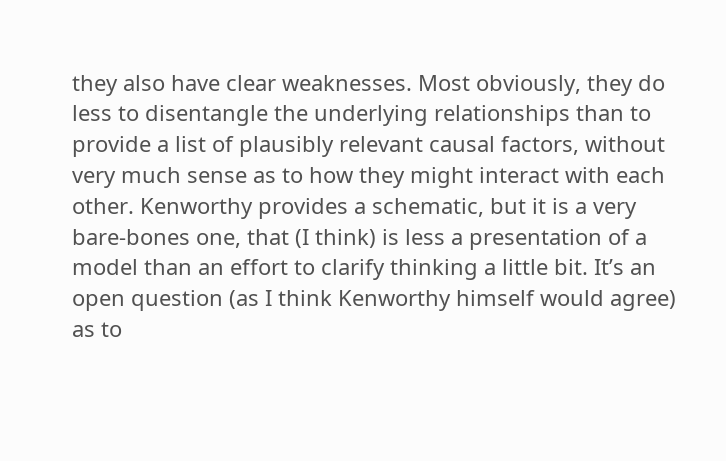they also have clear weaknesses. Most obviously, they do less to disentangle the underlying relationships than to provide a list of plausibly relevant causal factors, without very much sense as to how they might interact with each other. Kenworthy provides a schematic, but it is a very bare-bones one, that (I think) is less a presentation of a model than an effort to clarify thinking a little bit. It’s an open question (as I think Kenworthy himself would agree) as to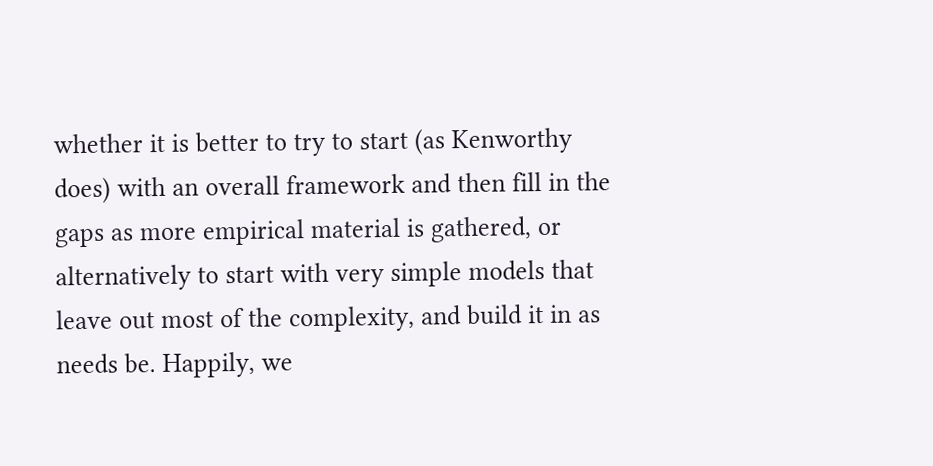whether it is better to try to start (as Kenworthy does) with an overall framework and then fill in the gaps as more empirical material is gathered, or alternatively to start with very simple models that leave out most of the complexity, and build it in as needs be. Happily, we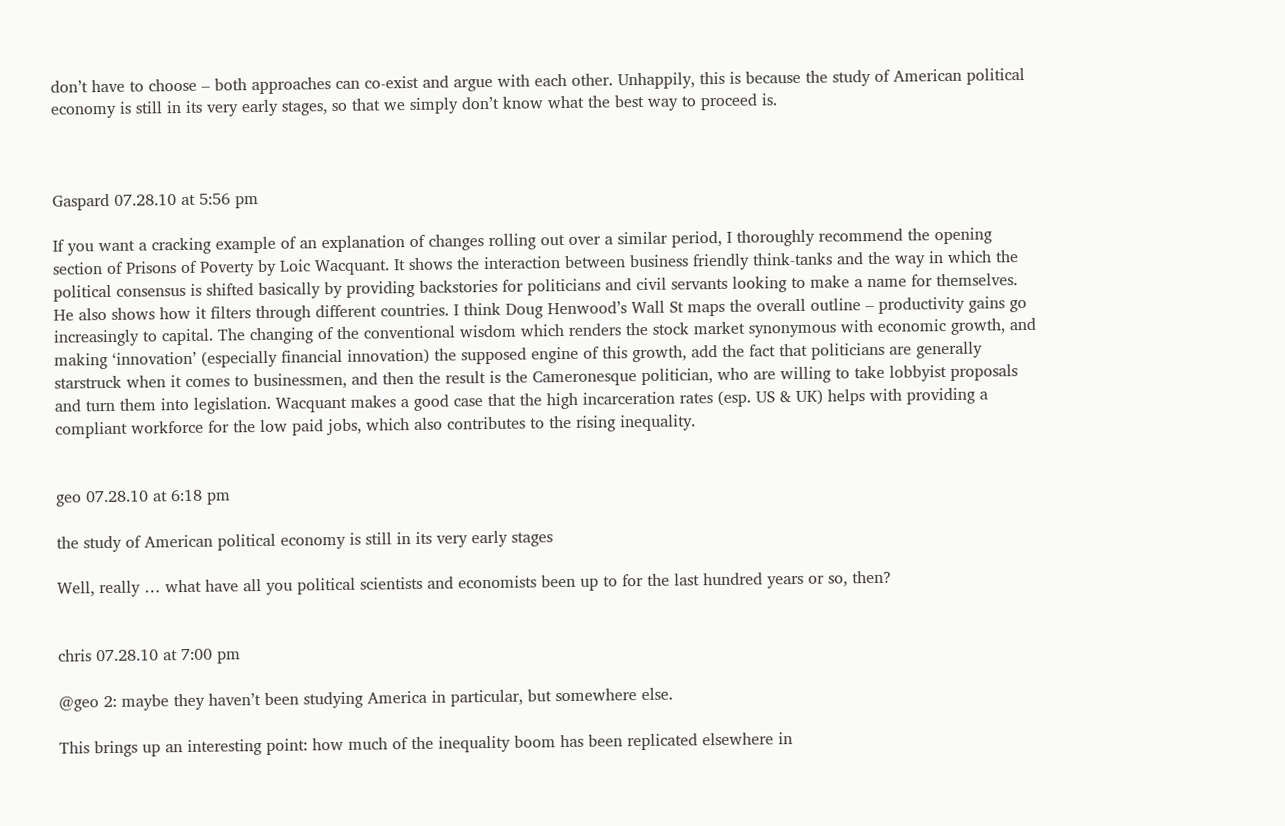don’t have to choose – both approaches can co-exist and argue with each other. Unhappily, this is because the study of American political economy is still in its very early stages, so that we simply don’t know what the best way to proceed is.



Gaspard 07.28.10 at 5:56 pm

If you want a cracking example of an explanation of changes rolling out over a similar period, I thoroughly recommend the opening section of Prisons of Poverty by Loic Wacquant. It shows the interaction between business friendly think-tanks and the way in which the political consensus is shifted basically by providing backstories for politicians and civil servants looking to make a name for themselves. He also shows how it filters through different countries. I think Doug Henwood’s Wall St maps the overall outline – productivity gains go increasingly to capital. The changing of the conventional wisdom which renders the stock market synonymous with economic growth, and making ‘innovation’ (especially financial innovation) the supposed engine of this growth, add the fact that politicians are generally starstruck when it comes to businessmen, and then the result is the Cameronesque politician, who are willing to take lobbyist proposals and turn them into legislation. Wacquant makes a good case that the high incarceration rates (esp. US & UK) helps with providing a compliant workforce for the low paid jobs, which also contributes to the rising inequality.


geo 07.28.10 at 6:18 pm

the study of American political economy is still in its very early stages

Well, really … what have all you political scientists and economists been up to for the last hundred years or so, then?


chris 07.28.10 at 7:00 pm

@geo 2: maybe they haven’t been studying America in particular, but somewhere else.

This brings up an interesting point: how much of the inequality boom has been replicated elsewhere in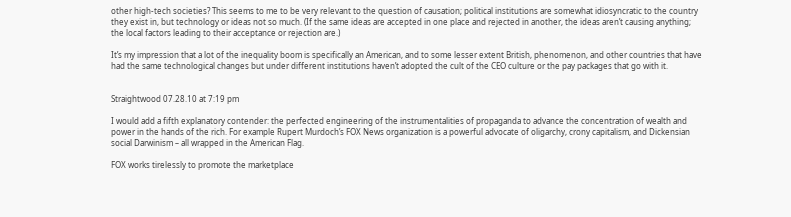other high-tech societies? This seems to me to be very relevant to the question of causation; political institutions are somewhat idiosyncratic to the country they exist in, but technology or ideas not so much. (If the same ideas are accepted in one place and rejected in another, the ideas aren’t causing anything; the local factors leading to their acceptance or rejection are.)

It’s my impression that a lot of the inequality boom is specifically an American, and to some lesser extent British, phenomenon, and other countries that have had the same technological changes but under different institutions haven’t adopted the cult of the CEO culture or the pay packages that go with it.


Straightwood 07.28.10 at 7:19 pm

I would add a fifth explanatory contender: the perfected engineering of the instrumentalities of propaganda to advance the concentration of wealth and power in the hands of the rich. For example Rupert Murdoch’s FOX News organization is a powerful advocate of oligarchy, crony capitalism, and Dickensian social Darwinism – all wrapped in the American Flag.

FOX works tirelessly to promote the marketplace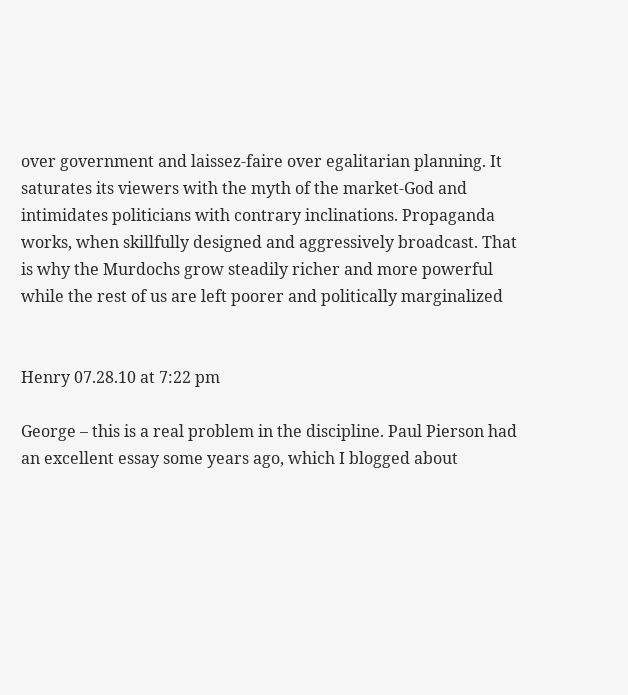over government and laissez-faire over egalitarian planning. It saturates its viewers with the myth of the market-God and intimidates politicians with contrary inclinations. Propaganda works, when skillfully designed and aggressively broadcast. That is why the Murdochs grow steadily richer and more powerful while the rest of us are left poorer and politically marginalized


Henry 07.28.10 at 7:22 pm

George – this is a real problem in the discipline. Paul Pierson had an excellent essay some years ago, which I blogged about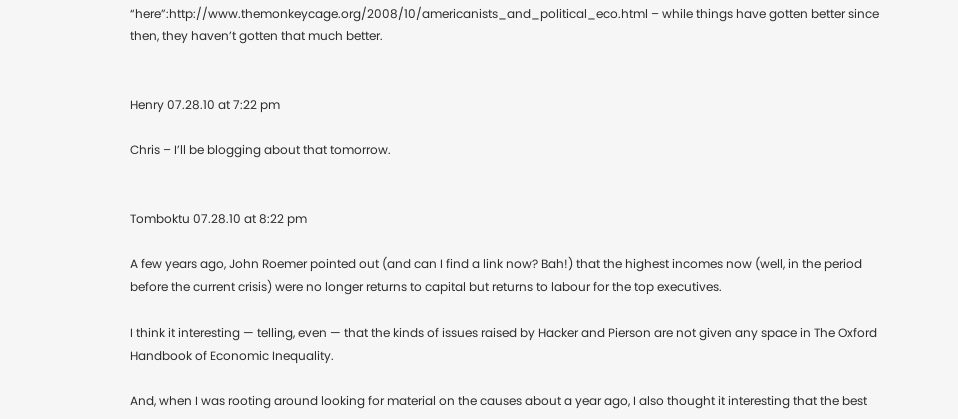“here”:http://www.themonkeycage.org/2008/10/americanists_and_political_eco.html – while things have gotten better since then, they haven’t gotten that much better.


Henry 07.28.10 at 7:22 pm

Chris – I’ll be blogging about that tomorrow.


Tomboktu 07.28.10 at 8:22 pm

A few years ago, John Roemer pointed out (and can I find a link now? Bah!) that the highest incomes now (well, in the period before the current crisis) were no longer returns to capital but returns to labour for the top executives.

I think it interesting — telling, even — that the kinds of issues raised by Hacker and Pierson are not given any space in The Oxford Handbook of Economic Inequality.

And, when I was rooting around looking for material on the causes about a year ago, I also thought it interesting that the best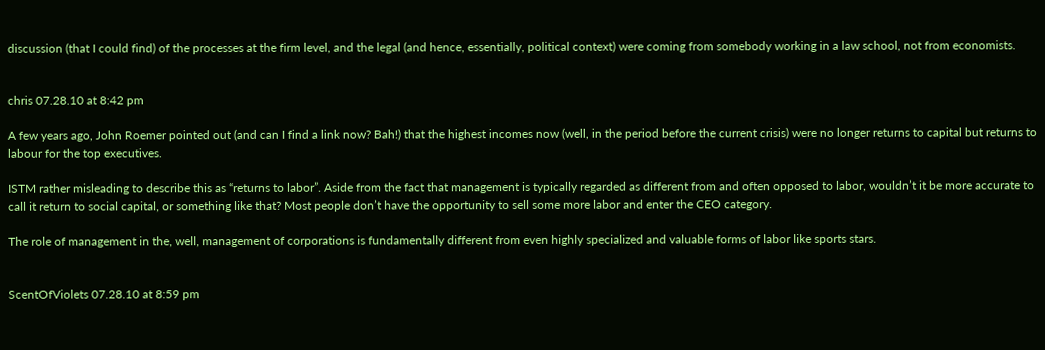discussion (that I could find) of the processes at the firm level, and the legal (and hence, essentially, political context) were coming from somebody working in a law school, not from economists.


chris 07.28.10 at 8:42 pm

A few years ago, John Roemer pointed out (and can I find a link now? Bah!) that the highest incomes now (well, in the period before the current crisis) were no longer returns to capital but returns to labour for the top executives.

ISTM rather misleading to describe this as “returns to labor”. Aside from the fact that management is typically regarded as different from and often opposed to labor, wouldn’t it be more accurate to call it return to social capital, or something like that? Most people don’t have the opportunity to sell some more labor and enter the CEO category.

The role of management in the, well, management of corporations is fundamentally different from even highly specialized and valuable forms of labor like sports stars.


ScentOfViolets 07.28.10 at 8:59 pm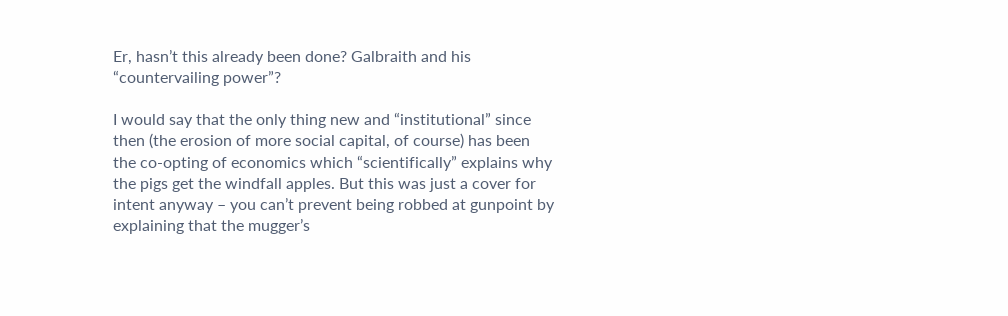Er, hasn’t this already been done? Galbraith and his “countervailing power”?

I would say that the only thing new and “institutional” since then (the erosion of more social capital, of course) has been the co-opting of economics which “scientifically” explains why the pigs get the windfall apples. But this was just a cover for intent anyway – you can’t prevent being robbed at gunpoint by explaining that the mugger’s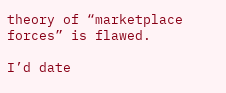theory of “marketplace forces” is flawed.

I’d date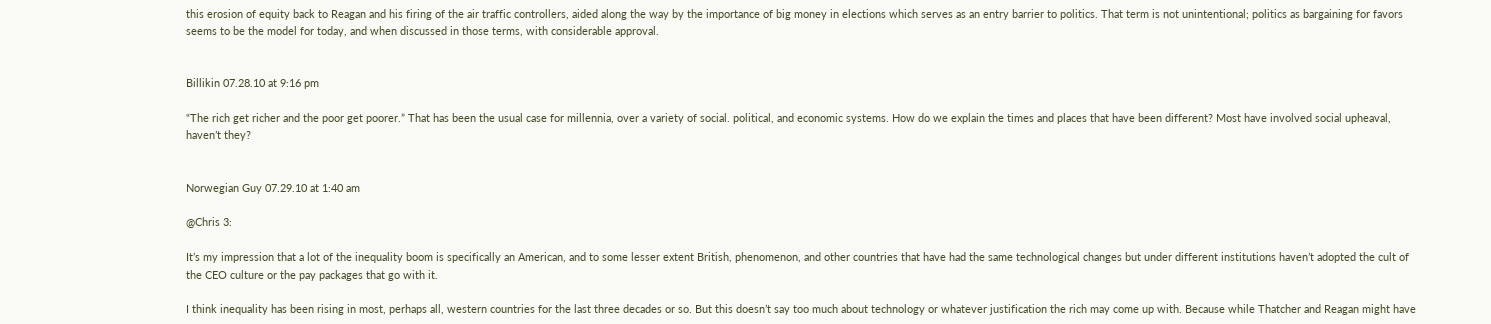this erosion of equity back to Reagan and his firing of the air traffic controllers, aided along the way by the importance of big money in elections which serves as an entry barrier to politics. That term is not unintentional; politics as bargaining for favors seems to be the model for today, and when discussed in those terms, with considerable approval.


Billikin 07.28.10 at 9:16 pm

“The rich get richer and the poor get poorer.” That has been the usual case for millennia, over a variety of social. political, and economic systems. How do we explain the times and places that have been different? Most have involved social upheaval, haven’t they?


Norwegian Guy 07.29.10 at 1:40 am

@Chris 3:

It’s my impression that a lot of the inequality boom is specifically an American, and to some lesser extent British, phenomenon, and other countries that have had the same technological changes but under different institutions haven’t adopted the cult of the CEO culture or the pay packages that go with it.

I think inequality has been rising in most, perhaps all, western countries for the last three decades or so. But this doesn’t say too much about technology or whatever justification the rich may come up with. Because while Thatcher and Reagan might have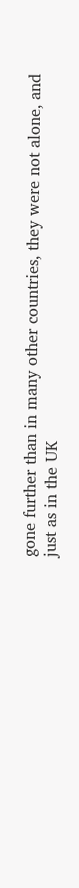gone further than in many other countries, they were not alone, and just as in the UK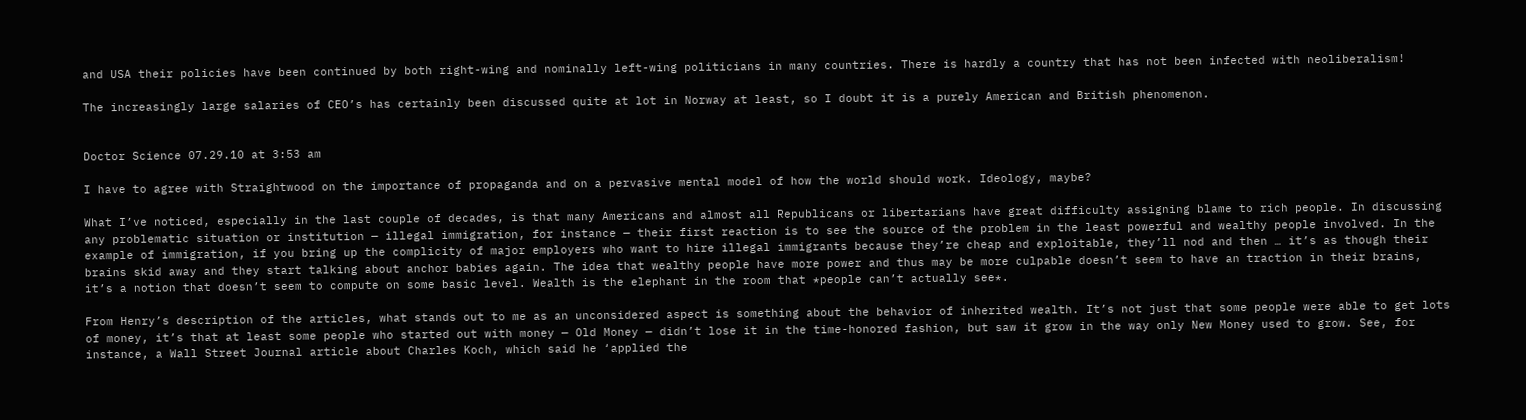and USA their policies have been continued by both right-wing and nominally left-wing politicians in many countries. There is hardly a country that has not been infected with neoliberalism!

The increasingly large salaries of CEO’s has certainly been discussed quite at lot in Norway at least, so I doubt it is a purely American and British phenomenon.


Doctor Science 07.29.10 at 3:53 am

I have to agree with Straightwood on the importance of propaganda and on a pervasive mental model of how the world should work. Ideology, maybe?

What I’ve noticed, especially in the last couple of decades, is that many Americans and almost all Republicans or libertarians have great difficulty assigning blame to rich people. In discussing any problematic situation or institution — illegal immigration, for instance — their first reaction is to see the source of the problem in the least powerful and wealthy people involved. In the example of immigration, if you bring up the complicity of major employers who want to hire illegal immigrants because they’re cheap and exploitable, they’ll nod and then … it’s as though their brains skid away and they start talking about anchor babies again. The idea that wealthy people have more power and thus may be more culpable doesn’t seem to have an traction in their brains, it’s a notion that doesn’t seem to compute on some basic level. Wealth is the elephant in the room that *people can’t actually see*.

From Henry’s description of the articles, what stands out to me as an unconsidered aspect is something about the behavior of inherited wealth. It’s not just that some people were able to get lots of money, it’s that at least some people who started out with money — Old Money — didn’t lose it in the time-honored fashion, but saw it grow in the way only New Money used to grow. See, for instance, a Wall Street Journal article about Charles Koch, which said he ‘applied the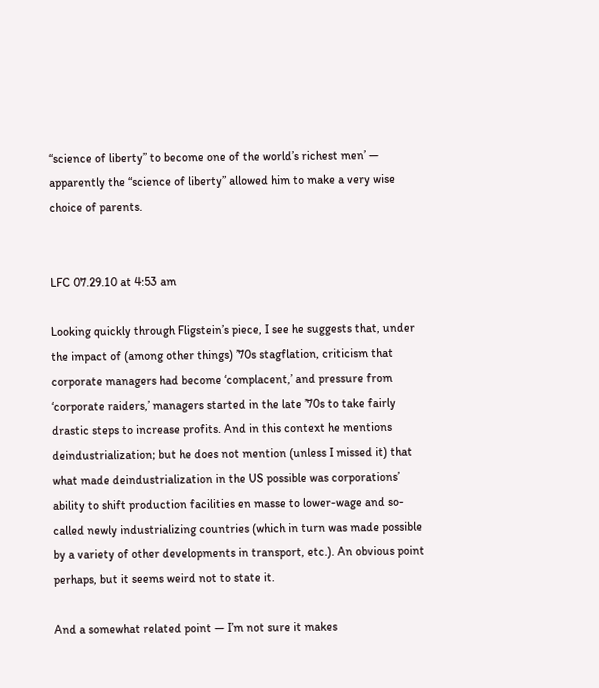“science of liberty” to become one of the world’s richest men’ — apparently the “science of liberty” allowed him to make a very wise choice of parents.


LFC 07.29.10 at 4:53 am

Looking quickly through Fligstein’s piece, I see he suggests that, under the impact of (among other things) ’70s stagflation, criticism that corporate managers had become ‘complacent,’ and pressure from ‘corporate raiders,’ managers started in the late ’70s to take fairly drastic steps to increase profits. And in this context he mentions deindustrialization; but he does not mention (unless I missed it) that what made deindustrialization in the US possible was corporations’ ability to shift production facilities en masse to lower-wage and so-called newly industrializing countries (which in turn was made possible by a variety of other developments in transport, etc.). An obvious point perhaps, but it seems weird not to state it.

And a somewhat related point — I’m not sure it makes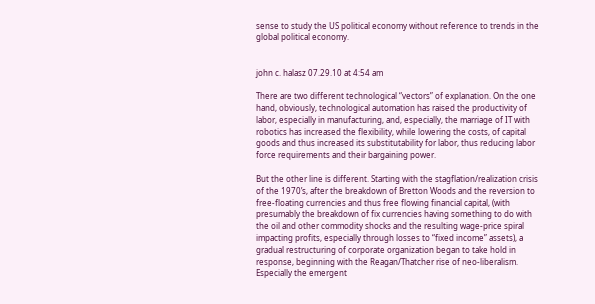sense to study the US political economy without reference to trends in the global political economy.


john c. halasz 07.29.10 at 4:54 am

There are two different technological “vectors” of explanation. On the one hand, obviously, technological automation has raised the productivity of labor, especially in manufacturing, and, especially, the marriage of IT with robotics has increased the flexibility, while lowering the costs, of capital goods and thus increased its substitutability for labor, thus reducing labor force requirements and their bargaining power.

But the other line is different. Starting with the stagflation/realization crisis of the 1970’s, after the breakdown of Bretton Woods and the reversion to free-floating currencies and thus free flowing financial capital, (with presumably the breakdown of fix currencies having something to do with the oil and other commodity shocks and the resulting wage-price spiral impacting profits, especially through losses to “fixed income” assets), a gradual restructuring of corporate organization began to take hold in response, beginning with the Reagan/Thatcher rise of neo-liberalism. Especially the emergent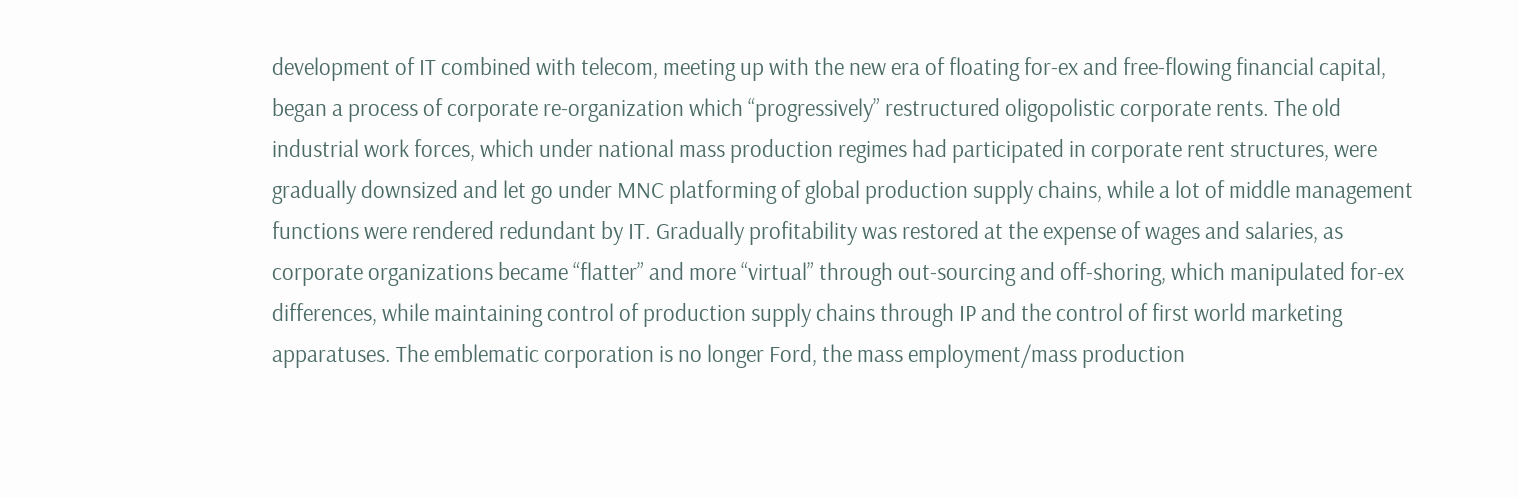development of IT combined with telecom, meeting up with the new era of floating for-ex and free-flowing financial capital, began a process of corporate re-organization which “progressively” restructured oligopolistic corporate rents. The old industrial work forces, which under national mass production regimes had participated in corporate rent structures, were gradually downsized and let go under MNC platforming of global production supply chains, while a lot of middle management functions were rendered redundant by IT. Gradually profitability was restored at the expense of wages and salaries, as corporate organizations became “flatter” and more “virtual” through out-sourcing and off-shoring, which manipulated for-ex differences, while maintaining control of production supply chains through IP and the control of first world marketing apparatuses. The emblematic corporation is no longer Ford, the mass employment/mass production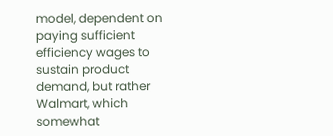model, dependent on paying sufficient efficiency wages to sustain product demand, but rather Walmart, which somewhat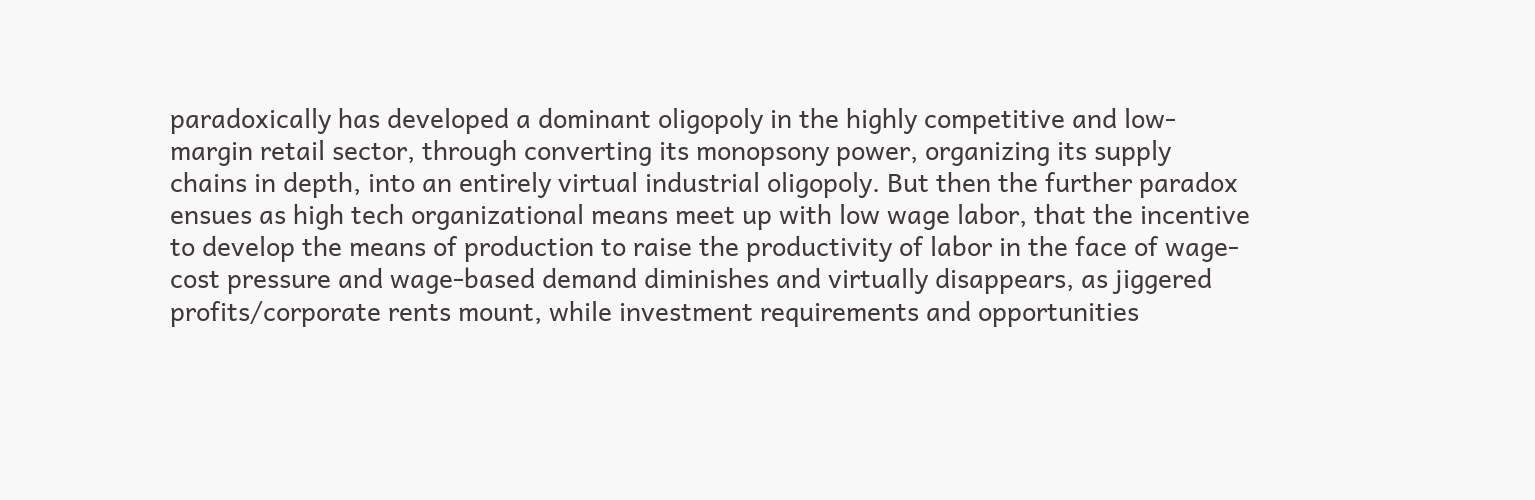paradoxically has developed a dominant oligopoly in the highly competitive and low-margin retail sector, through converting its monopsony power, organizing its supply chains in depth, into an entirely virtual industrial oligopoly. But then the further paradox ensues as high tech organizational means meet up with low wage labor, that the incentive to develop the means of production to raise the productivity of labor in the face of wage-cost pressure and wage-based demand diminishes and virtually disappears, as jiggered profits/corporate rents mount, while investment requirements and opportunities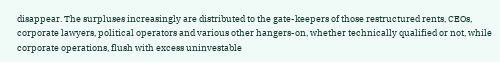disappear. The surpluses increasingly are distributed to the gate-keepers of those restructured rents, CEOs, corporate lawyers, political operators and various other hangers-on, whether technically qualified or not, while corporate operations, flush with excess uninvestable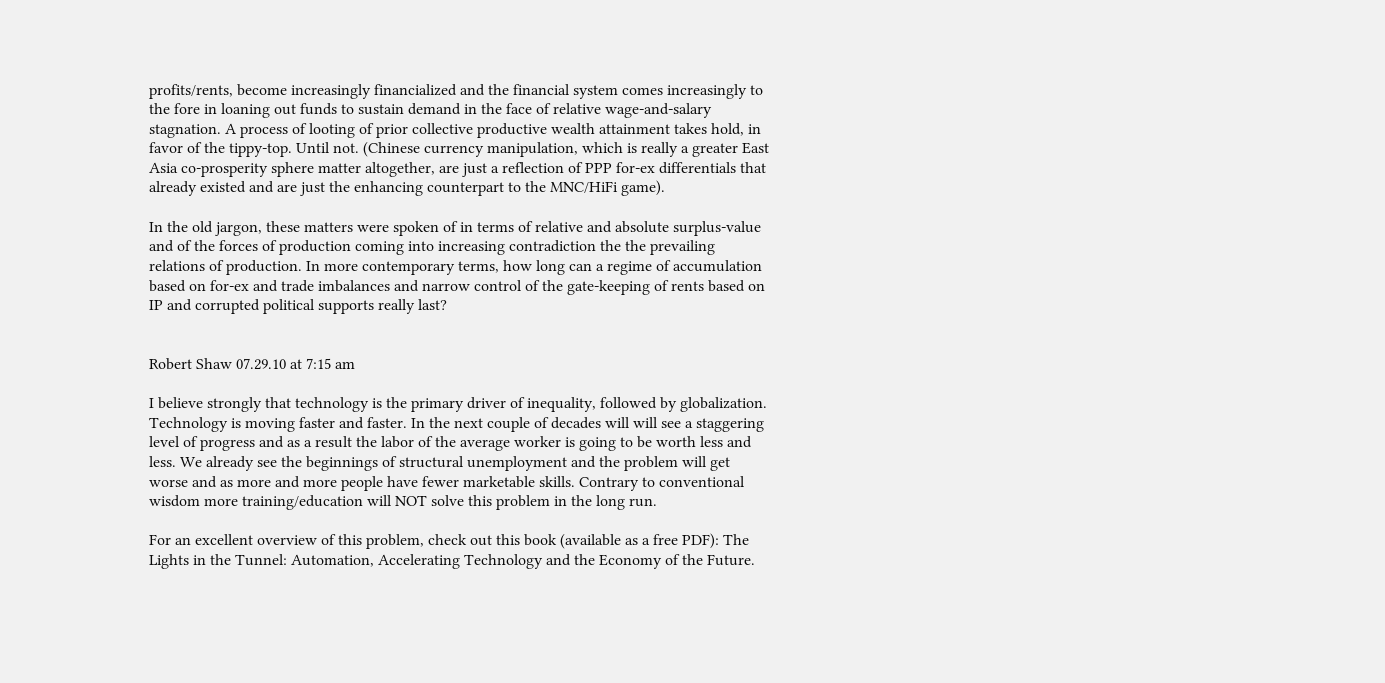profits/rents, become increasingly financialized and the financial system comes increasingly to the fore in loaning out funds to sustain demand in the face of relative wage-and-salary stagnation. A process of looting of prior collective productive wealth attainment takes hold, in favor of the tippy-top. Until not. (Chinese currency manipulation, which is really a greater East Asia co-prosperity sphere matter altogether, are just a reflection of PPP for-ex differentials that already existed and are just the enhancing counterpart to the MNC/HiFi game).

In the old jargon, these matters were spoken of in terms of relative and absolute surplus-value and of the forces of production coming into increasing contradiction the the prevailing relations of production. In more contemporary terms, how long can a regime of accumulation based on for-ex and trade imbalances and narrow control of the gate-keeping of rents based on IP and corrupted political supports really last?


Robert Shaw 07.29.10 at 7:15 am

I believe strongly that technology is the primary driver of inequality, followed by globalization. Technology is moving faster and faster. In the next couple of decades will will see a staggering level of progress and as a result the labor of the average worker is going to be worth less and less. We already see the beginnings of structural unemployment and the problem will get worse and as more and more people have fewer marketable skills. Contrary to conventional wisdom more training/education will NOT solve this problem in the long run.

For an excellent overview of this problem, check out this book (available as a free PDF): The Lights in the Tunnel: Automation, Accelerating Technology and the Economy of the Future.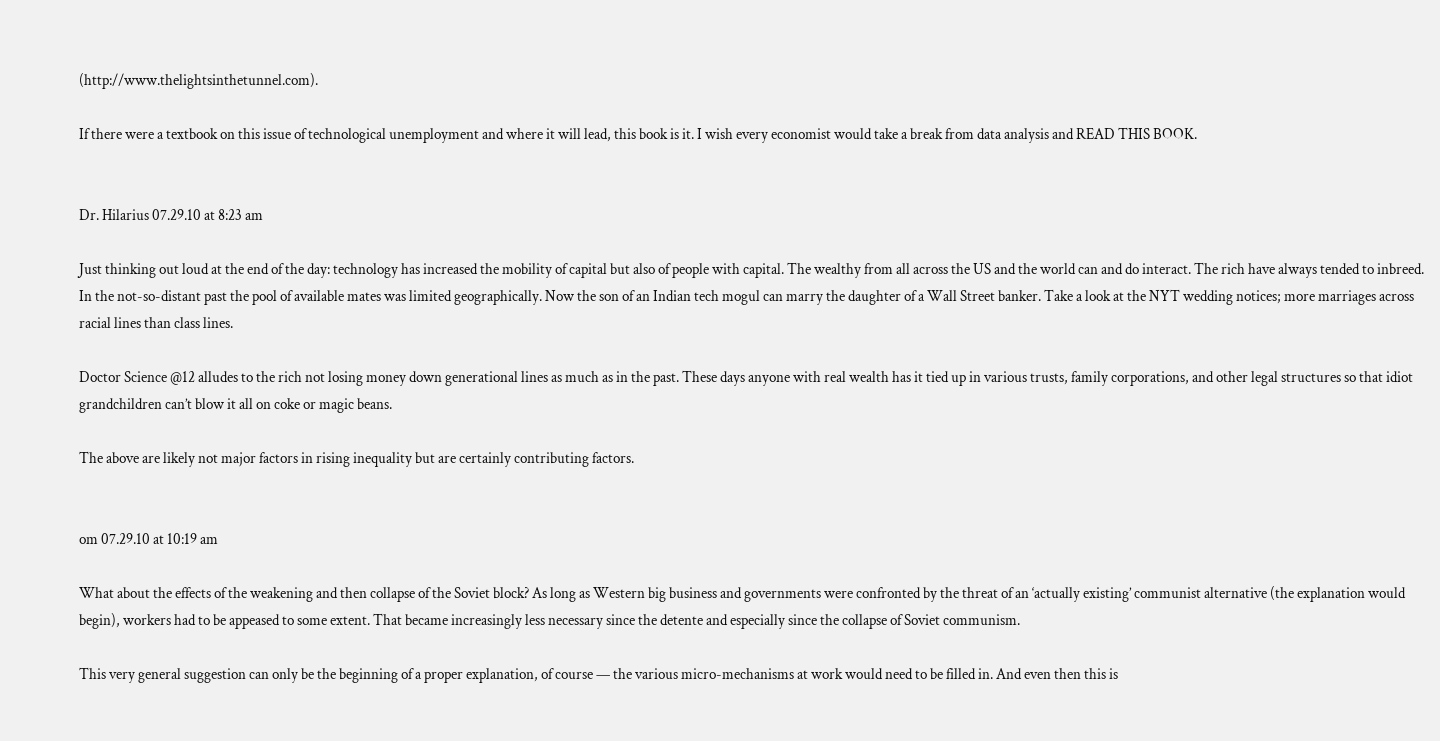(http://www.thelightsinthetunnel.com).

If there were a textbook on this issue of technological unemployment and where it will lead, this book is it. I wish every economist would take a break from data analysis and READ THIS BOOK.


Dr. Hilarius 07.29.10 at 8:23 am

Just thinking out loud at the end of the day: technology has increased the mobility of capital but also of people with capital. The wealthy from all across the US and the world can and do interact. The rich have always tended to inbreed. In the not-so-distant past the pool of available mates was limited geographically. Now the son of an Indian tech mogul can marry the daughter of a Wall Street banker. Take a look at the NYT wedding notices; more marriages across racial lines than class lines.

Doctor Science @12 alludes to the rich not losing money down generational lines as much as in the past. These days anyone with real wealth has it tied up in various trusts, family corporations, and other legal structures so that idiot grandchildren can’t blow it all on coke or magic beans.

The above are likely not major factors in rising inequality but are certainly contributing factors.


om 07.29.10 at 10:19 am

What about the effects of the weakening and then collapse of the Soviet block? As long as Western big business and governments were confronted by the threat of an ‘actually existing’ communist alternative (the explanation would begin), workers had to be appeased to some extent. That became increasingly less necessary since the detente and especially since the collapse of Soviet communism.

This very general suggestion can only be the beginning of a proper explanation, of course — the various micro-mechanisms at work would need to be filled in. And even then this is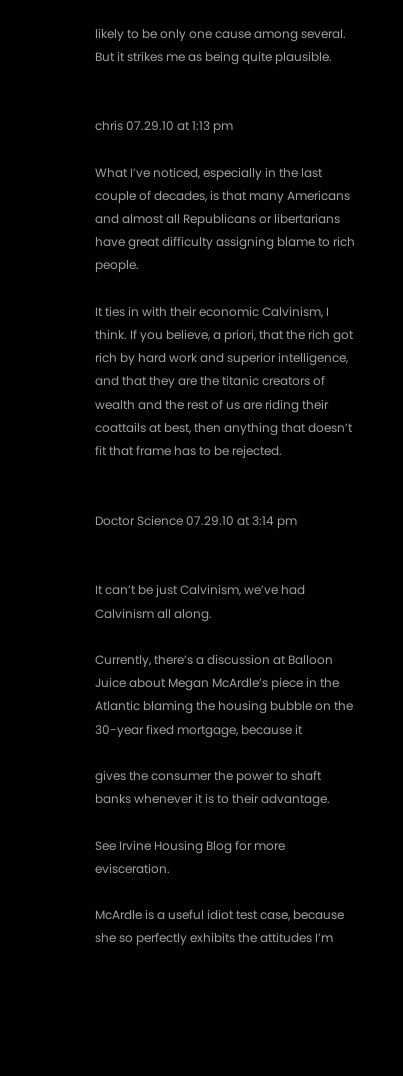likely to be only one cause among several. But it strikes me as being quite plausible.


chris 07.29.10 at 1:13 pm

What I’ve noticed, especially in the last couple of decades, is that many Americans and almost all Republicans or libertarians have great difficulty assigning blame to rich people.

It ties in with their economic Calvinism, I think. If you believe, a priori, that the rich got rich by hard work and superior intelligence, and that they are the titanic creators of wealth and the rest of us are riding their coattails at best, then anything that doesn’t fit that frame has to be rejected.


Doctor Science 07.29.10 at 3:14 pm


It can’t be just Calvinism, we’ve had Calvinism all along.

Currently, there’s a discussion at Balloon Juice about Megan McArdle’s piece in the Atlantic blaming the housing bubble on the 30-year fixed mortgage, because it

gives the consumer the power to shaft banks whenever it is to their advantage.

See Irvine Housing Blog for more evisceration.

McArdle is a useful idiot test case, because she so perfectly exhibits the attitudes I’m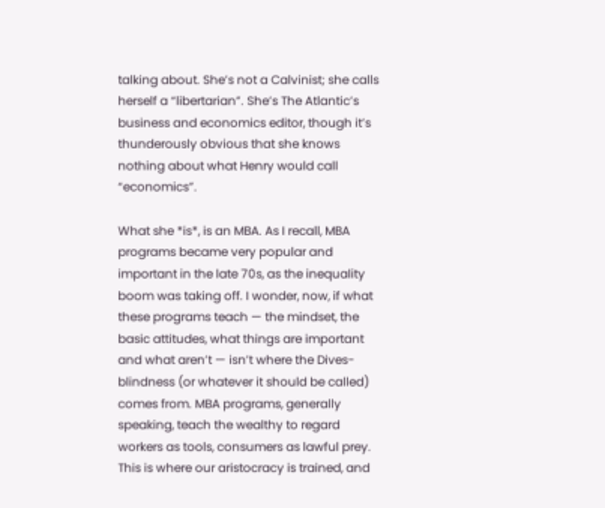talking about. She’s not a Calvinist; she calls herself a “libertarian”. She’s The Atlantic’s business and economics editor, though it’s thunderously obvious that she knows nothing about what Henry would call “economics”.

What she *is*, is an MBA. As I recall, MBA programs became very popular and important in the late 70s, as the inequality boom was taking off. I wonder, now, if what these programs teach — the mindset, the basic attitudes, what things are important and what aren’t — isn’t where the Dives-blindness (or whatever it should be called) comes from. MBA programs, generally speaking, teach the wealthy to regard workers as tools, consumers as lawful prey. This is where our aristocracy is trained, and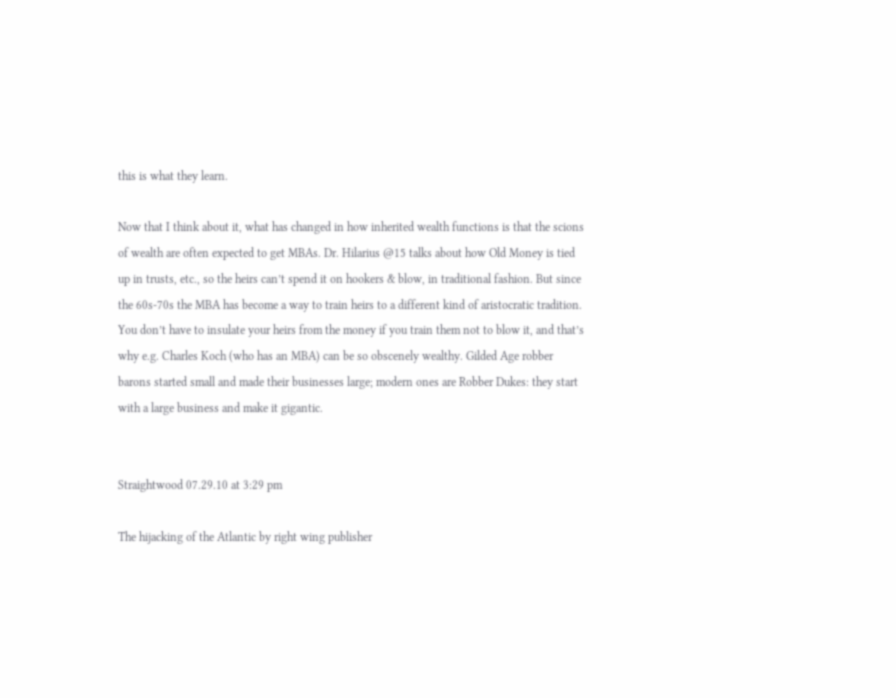this is what they learn.

Now that I think about it, what has changed in how inherited wealth functions is that the scions of wealth are often expected to get MBAs. Dr. Hilarius @15 talks about how Old Money is tied up in trusts, etc., so the heirs can’t spend it on hookers & blow, in traditional fashion. But since the 60s-70s the MBA has become a way to train heirs to a different kind of aristocratic tradition. You don’t have to insulate your heirs from the money if you train them not to blow it, and that’s why e.g. Charles Koch (who has an MBA) can be so obscenely wealthy. Gilded Age robber barons started small and made their businesses large; modern ones are Robber Dukes: they start with a large business and make it gigantic.


Straightwood 07.29.10 at 3:29 pm

The hijacking of the Atlantic by right wing publisher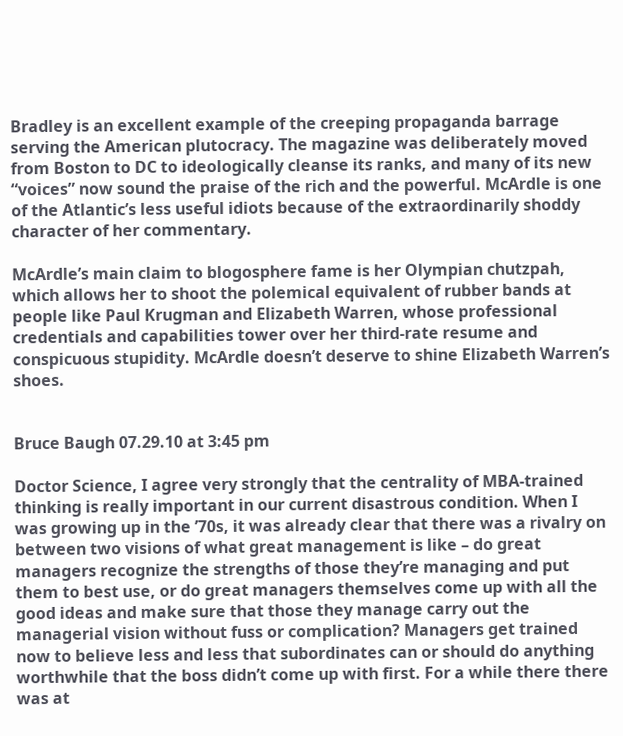Bradley is an excellent example of the creeping propaganda barrage serving the American plutocracy. The magazine was deliberately moved from Boston to DC to ideologically cleanse its ranks, and many of its new “voices” now sound the praise of the rich and the powerful. McArdle is one of the Atlantic’s less useful idiots because of the extraordinarily shoddy character of her commentary.

McArdle’s main claim to blogosphere fame is her Olympian chutzpah, which allows her to shoot the polemical equivalent of rubber bands at people like Paul Krugman and Elizabeth Warren, whose professional credentials and capabilities tower over her third-rate resume and conspicuous stupidity. McArdle doesn’t deserve to shine Elizabeth Warren’s shoes.


Bruce Baugh 07.29.10 at 3:45 pm

Doctor Science, I agree very strongly that the centrality of MBA-trained thinking is really important in our current disastrous condition. When I was growing up in the ’70s, it was already clear that there was a rivalry on between two visions of what great management is like – do great managers recognize the strengths of those they’re managing and put them to best use, or do great managers themselves come up with all the good ideas and make sure that those they manage carry out the managerial vision without fuss or complication? Managers get trained now to believe less and less that subordinates can or should do anything worthwhile that the boss didn’t come up with first. For a while there there was at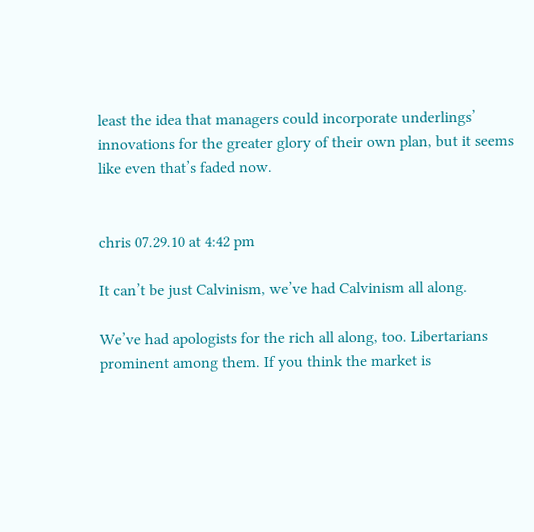least the idea that managers could incorporate underlings’ innovations for the greater glory of their own plan, but it seems like even that’s faded now.


chris 07.29.10 at 4:42 pm

It can’t be just Calvinism, we’ve had Calvinism all along.

We’ve had apologists for the rich all along, too. Libertarians prominent among them. If you think the market is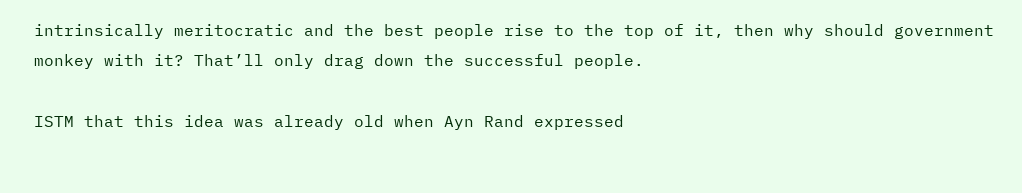intrinsically meritocratic and the best people rise to the top of it, then why should government monkey with it? That’ll only drag down the successful people.

ISTM that this idea was already old when Ayn Rand expressed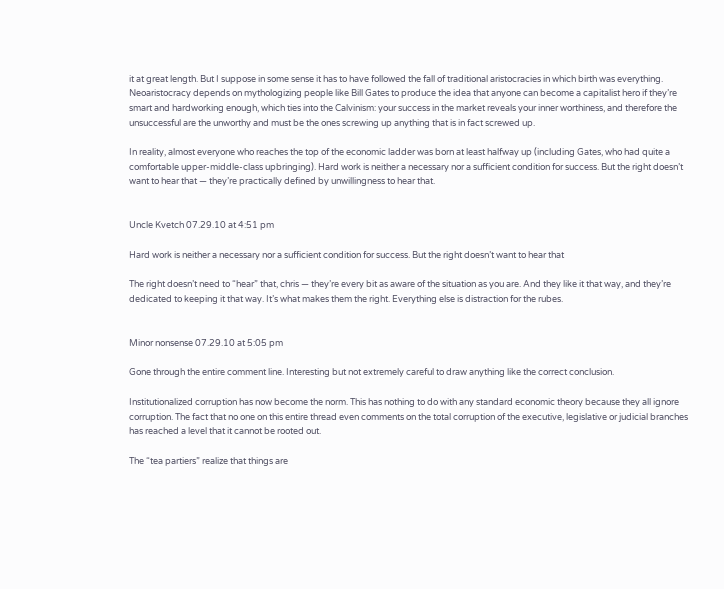it at great length. But I suppose in some sense it has to have followed the fall of traditional aristocracies in which birth was everything. Neoaristocracy depends on mythologizing people like Bill Gates to produce the idea that anyone can become a capitalist hero if they’re smart and hardworking enough, which ties into the Calvinism: your success in the market reveals your inner worthiness, and therefore the unsuccessful are the unworthy and must be the ones screwing up anything that is in fact screwed up.

In reality, almost everyone who reaches the top of the economic ladder was born at least halfway up (including Gates, who had quite a comfortable upper-middle-class upbringing). Hard work is neither a necessary nor a sufficient condition for success. But the right doesn’t want to hear that — they’re practically defined by unwillingness to hear that.


Uncle Kvetch 07.29.10 at 4:51 pm

Hard work is neither a necessary nor a sufficient condition for success. But the right doesn’t want to hear that

The right doesn’t need to “hear” that, chris — they’re every bit as aware of the situation as you are. And they like it that way, and they’re dedicated to keeping it that way. It’s what makes them the right. Everything else is distraction for the rubes.


Minor nonsense 07.29.10 at 5:05 pm

Gone through the entire comment line. Interesting but not extremely careful to draw anything like the correct conclusion.

Institutionalized corruption has now become the norm. This has nothing to do with any standard economic theory because they all ignore corruption. The fact that no one on this entire thread even comments on the total corruption of the executive, legislative or judicial branches has reached a level that it cannot be rooted out.

The “tea partiers” realize that things are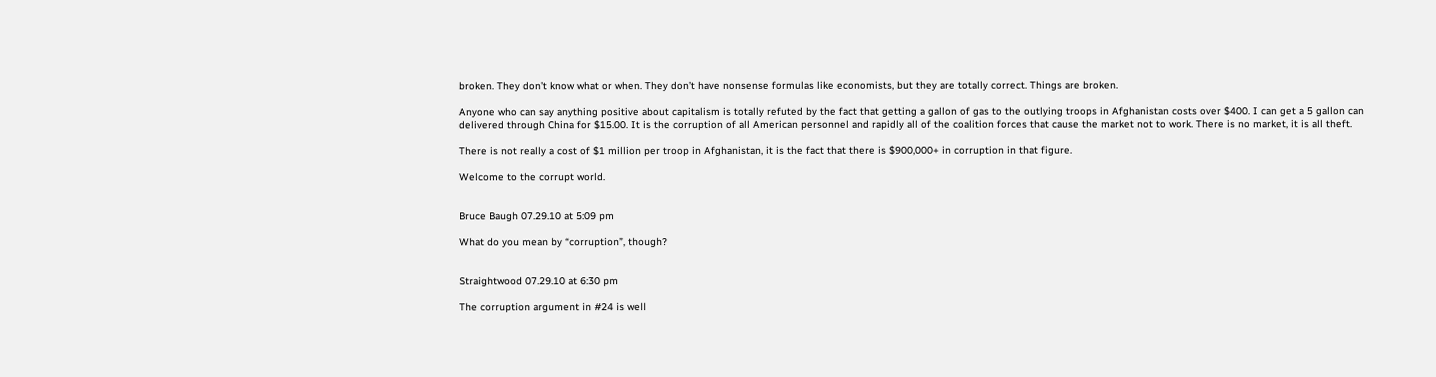broken. They don’t know what or when. They don’t have nonsense formulas like economists, but they are totally correct. Things are broken.

Anyone who can say anything positive about capitalism is totally refuted by the fact that getting a gallon of gas to the outlying troops in Afghanistan costs over $400. I can get a 5 gallon can delivered through China for $15.00. It is the corruption of all American personnel and rapidly all of the coalition forces that cause the market not to work. There is no market, it is all theft.

There is not really a cost of $1 million per troop in Afghanistan, it is the fact that there is $900,000+ in corruption in that figure.

Welcome to the corrupt world.


Bruce Baugh 07.29.10 at 5:09 pm

What do you mean by “corruption”, though?


Straightwood 07.29.10 at 6:30 pm

The corruption argument in #24 is well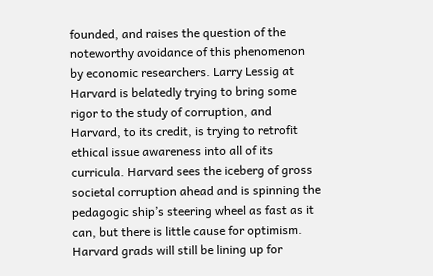founded, and raises the question of the noteworthy avoidance of this phenomenon by economic researchers. Larry Lessig at Harvard is belatedly trying to bring some rigor to the study of corruption, and Harvard, to its credit, is trying to retrofit ethical issue awareness into all of its curricula. Harvard sees the iceberg of gross societal corruption ahead and is spinning the pedagogic ship’s steering wheel as fast as it can, but there is little cause for optimism. Harvard grads will still be lining up for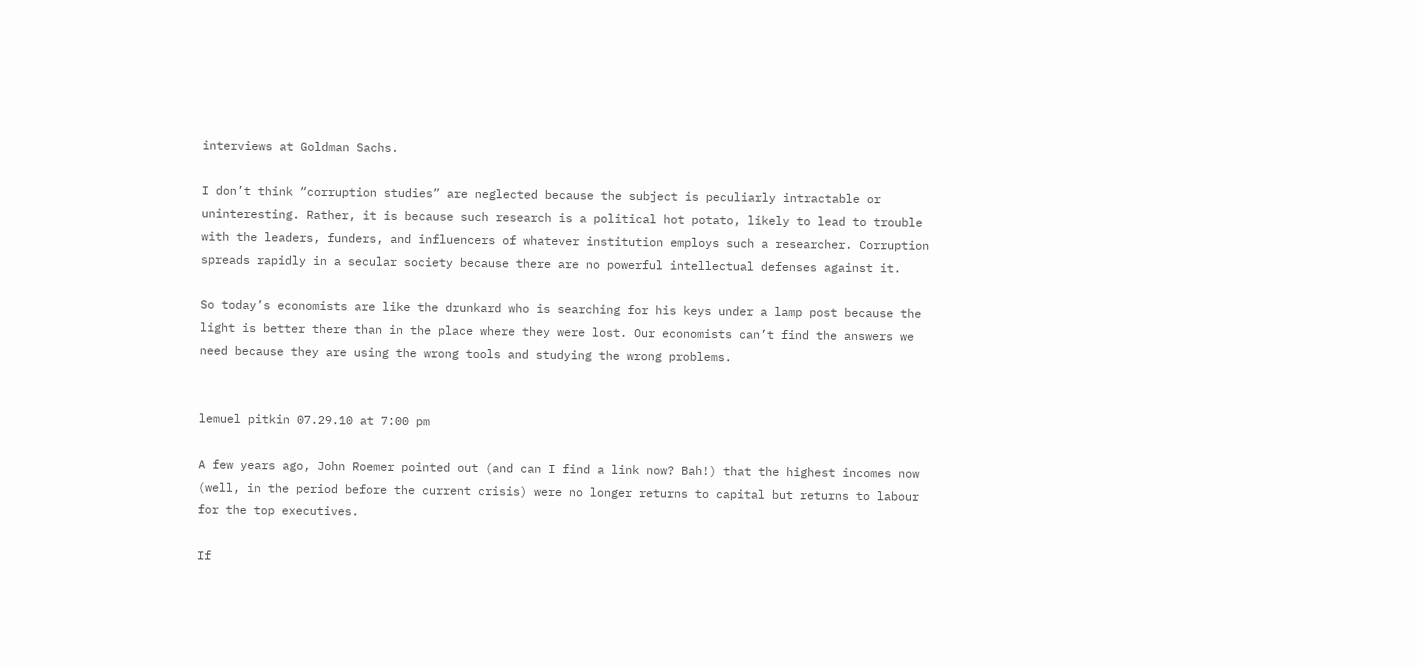interviews at Goldman Sachs.

I don’t think “corruption studies” are neglected because the subject is peculiarly intractable or uninteresting. Rather, it is because such research is a political hot potato, likely to lead to trouble with the leaders, funders, and influencers of whatever institution employs such a researcher. Corruption spreads rapidly in a secular society because there are no powerful intellectual defenses against it.

So today’s economists are like the drunkard who is searching for his keys under a lamp post because the light is better there than in the place where they were lost. Our economists can’t find the answers we need because they are using the wrong tools and studying the wrong problems.


lemuel pitkin 07.29.10 at 7:00 pm

A few years ago, John Roemer pointed out (and can I find a link now? Bah!) that the highest incomes now (well, in the period before the current crisis) were no longer returns to capital but returns to labour for the top executives.

If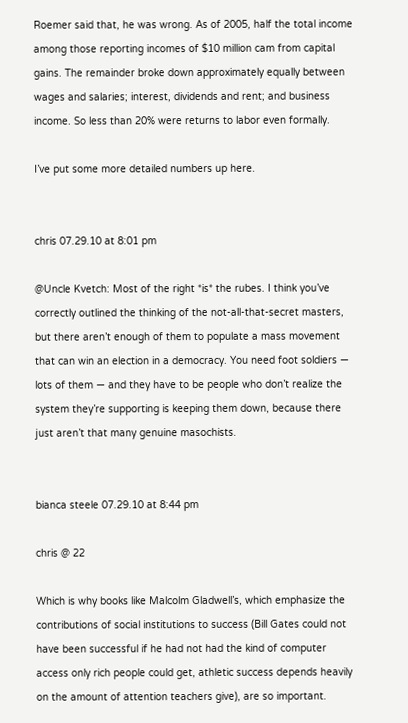Roemer said that, he was wrong. As of 2005, half the total income among those reporting incomes of $10 million cam from capital gains. The remainder broke down approximately equally between wages and salaries; interest, dividends and rent; and business income. So less than 20% were returns to labor even formally.

I’ve put some more detailed numbers up here.


chris 07.29.10 at 8:01 pm

@Uncle Kvetch: Most of the right *is* the rubes. I think you’ve correctly outlined the thinking of the not-all-that-secret masters, but there aren’t enough of them to populate a mass movement that can win an election in a democracy. You need foot soldiers — lots of them — and they have to be people who don’t realize the system they’re supporting is keeping them down, because there just aren’t that many genuine masochists.


bianca steele 07.29.10 at 8:44 pm

chris @ 22

Which is why books like Malcolm Gladwell’s, which emphasize the contributions of social institutions to success (Bill Gates could not have been successful if he had not had the kind of computer access only rich people could get, athletic success depends heavily on the amount of attention teachers give), are so important.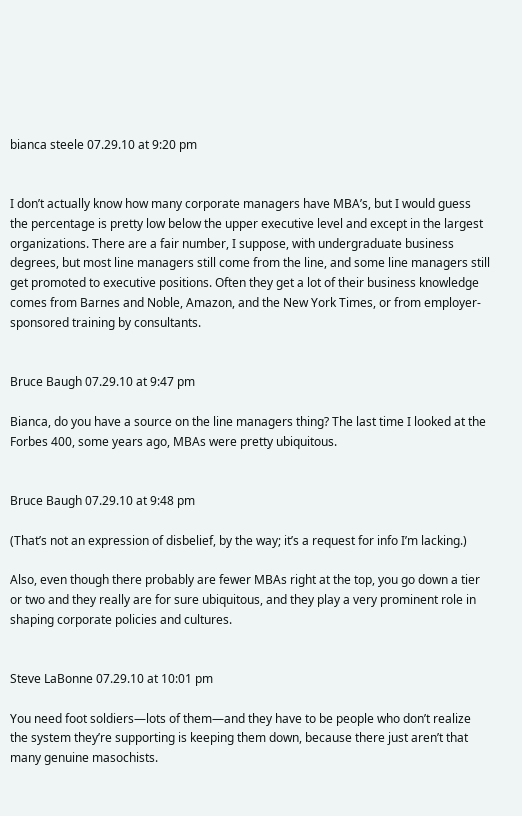bianca steele 07.29.10 at 9:20 pm


I don’t actually know how many corporate managers have MBA’s, but I would guess the percentage is pretty low below the upper executive level and except in the largest organizations. There are a fair number, I suppose, with undergraduate business degrees, but most line managers still come from the line, and some line managers still get promoted to executive positions. Often they get a lot of their business knowledge comes from Barnes and Noble, Amazon, and the New York Times, or from employer-sponsored training by consultants.


Bruce Baugh 07.29.10 at 9:47 pm

Bianca, do you have a source on the line managers thing? The last time I looked at the Forbes 400, some years ago, MBAs were pretty ubiquitous.


Bruce Baugh 07.29.10 at 9:48 pm

(That’s not an expression of disbelief, by the way; it’s a request for info I’m lacking.)

Also, even though there probably are fewer MBAs right at the top, you go down a tier or two and they really are for sure ubiquitous, and they play a very prominent role in shaping corporate policies and cultures.


Steve LaBonne 07.29.10 at 10:01 pm

You need foot soldiers—lots of them—and they have to be people who don’t realize the system they’re supporting is keeping them down, because there just aren’t that many genuine masochists.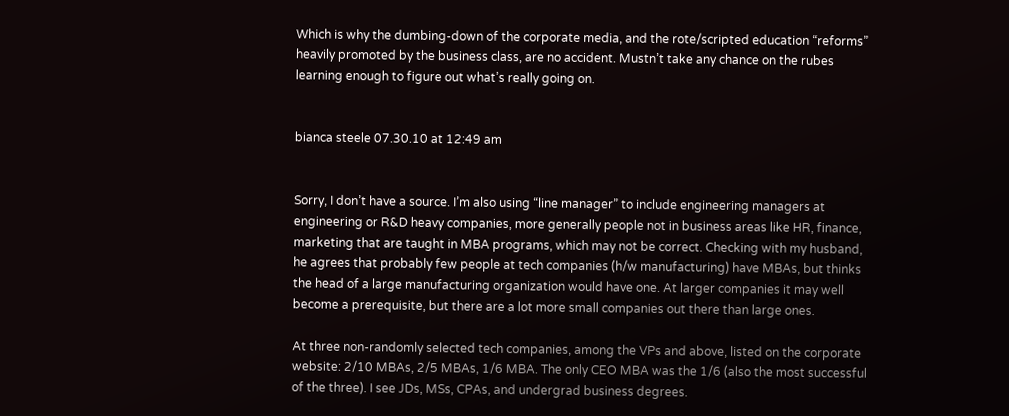Which is why the dumbing-down of the corporate media, and the rote/scripted education “reforms” heavily promoted by the business class, are no accident. Mustn’t take any chance on the rubes learning enough to figure out what’s really going on.


bianca steele 07.30.10 at 12:49 am


Sorry, I don’t have a source. I’m also using “line manager” to include engineering managers at engineering or R&D heavy companies, more generally people not in business areas like HR, finance, marketing that are taught in MBA programs, which may not be correct. Checking with my husband, he agrees that probably few people at tech companies (h/w manufacturing) have MBAs, but thinks the head of a large manufacturing organization would have one. At larger companies it may well become a prerequisite, but there are a lot more small companies out there than large ones.

At three non-randomly selected tech companies, among the VPs and above, listed on the corporate website: 2/10 MBAs, 2/5 MBAs, 1/6 MBA. The only CEO MBA was the 1/6 (also the most successful of the three). I see JDs, MSs, CPAs, and undergrad business degrees.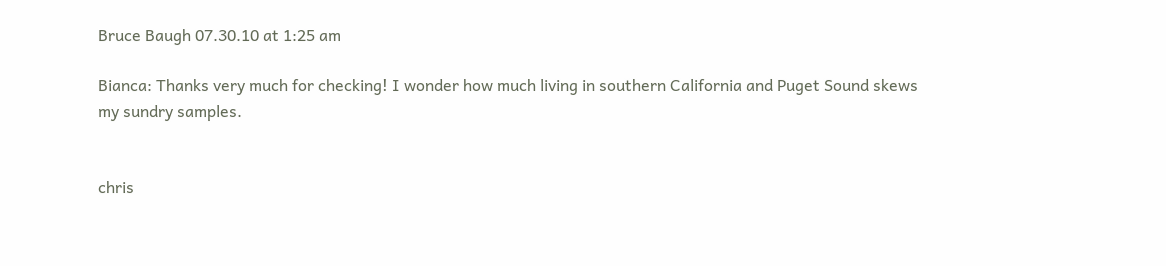Bruce Baugh 07.30.10 at 1:25 am

Bianca: Thanks very much for checking! I wonder how much living in southern California and Puget Sound skews my sundry samples.


chris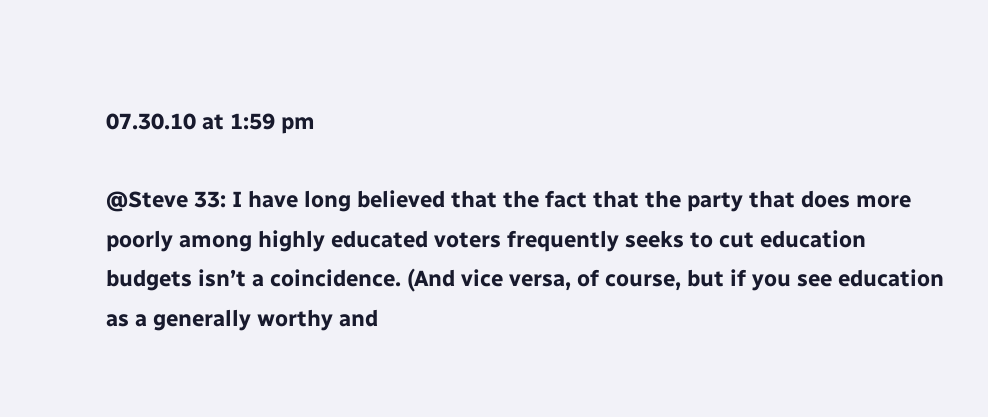07.30.10 at 1:59 pm

@Steve 33: I have long believed that the fact that the party that does more poorly among highly educated voters frequently seeks to cut education budgets isn’t a coincidence. (And vice versa, of course, but if you see education as a generally worthy and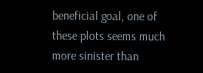beneficial goal, one of these plots seems much more sinister than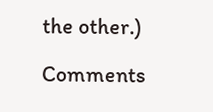the other.)

Comments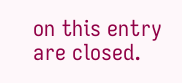on this entry are closed.